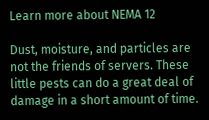Learn more about NEMA 12

Dust, moisture, and particles are not the friends of servers. These little pests can do a great deal of damage in a short amount of time.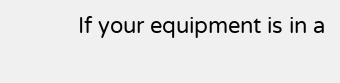If your equipment is in a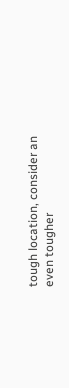tough location, consider an even tougher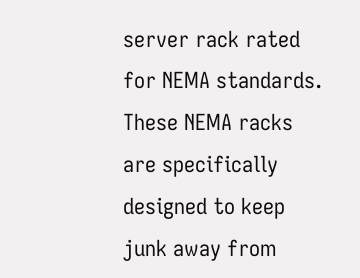server rack rated for NEMA standards. These NEMA racks are specifically designed to keep junk away from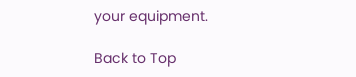your equipment.

Back to Top